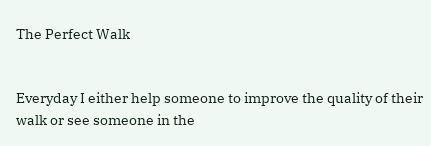The Perfect Walk


Everyday I either help someone to improve the quality of their walk or see someone in the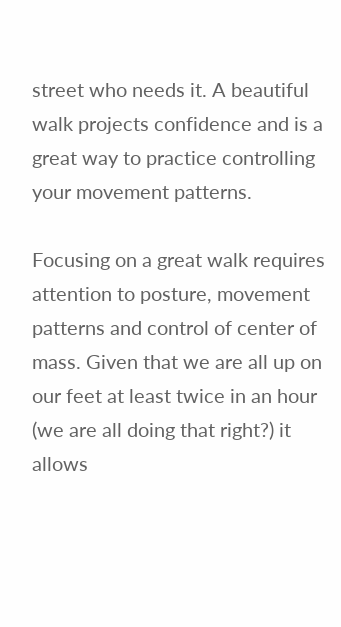street who needs it. A beautiful walk projects confidence and is a great way to practice controlling your movement patterns.

Focusing on a great walk requires attention to posture, movement patterns and control of center of mass. Given that we are all up on our feet at least twice in an hour (we are all doing that right?) it allows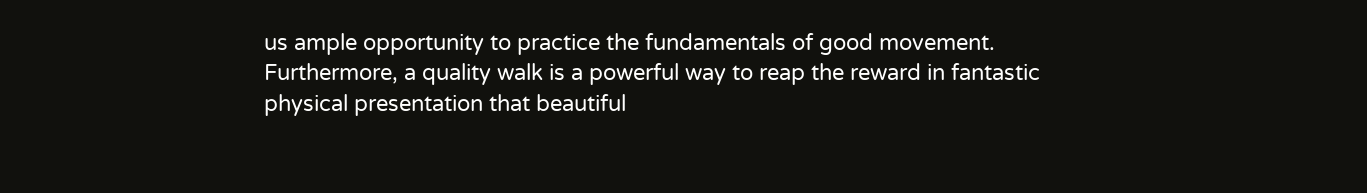us ample opportunity to practice the fundamentals of good movement. Furthermore, a quality walk is a powerful way to reap the reward in fantastic physical presentation that beautiful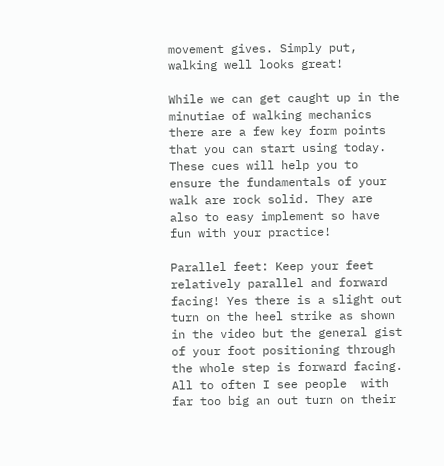movement gives. Simply put, walking well looks great!

While we can get caught up in the minutiae of walking mechanics there are a few key form points that you can start using today. These cues will help you to ensure the fundamentals of your walk are rock solid. They are also to easy implement so have fun with your practice!

Parallel feet: Keep your feet relatively parallel and forward facing! Yes there is a slight out turn on the heel strike as shown in the video but the general gist of your foot positioning through the whole step is forward facing. All to often I see people  with far too big an out turn on their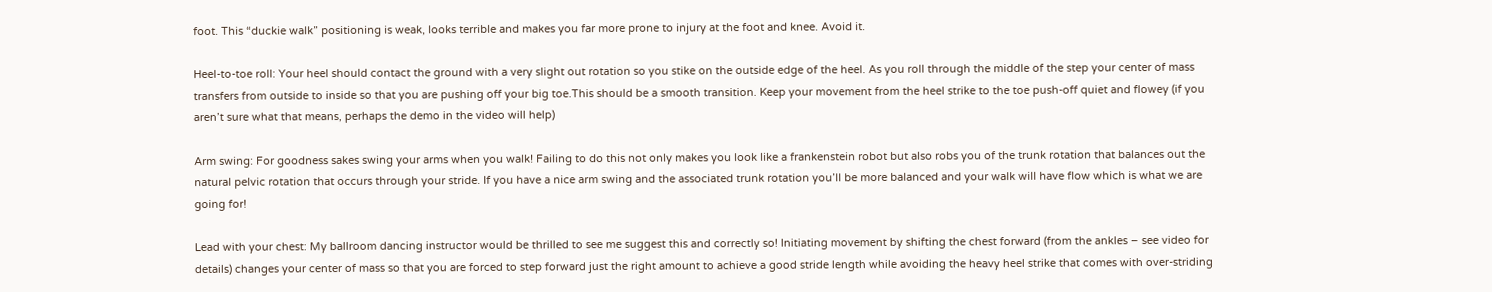foot. This “duckie walk” positioning is weak, looks terrible and makes you far more prone to injury at the foot and knee. Avoid it.

Heel-to-toe roll: Your heel should contact the ground with a very slight out rotation so you stike on the outside edge of the heel. As you roll through the middle of the step your center of mass transfers from outside to inside so that you are pushing off your big toe.This should be a smooth transition. Keep your movement from the heel strike to the toe push-off quiet and flowey (if you aren’t sure what that means, perhaps the demo in the video will help)

Arm swing: For goodness sakes swing your arms when you walk! Failing to do this not only makes you look like a frankenstein robot but also robs you of the trunk rotation that balances out the natural pelvic rotation that occurs through your stride. If you have a nice arm swing and the associated trunk rotation you’ll be more balanced and your walk will have flow which is what we are going for!

Lead with your chest: My ballroom dancing instructor would be thrilled to see me suggest this and correctly so! Initiating movement by shifting the chest forward (from the ankles – see video for details) changes your center of mass so that you are forced to step forward just the right amount to achieve a good stride length while avoiding the heavy heel strike that comes with over-striding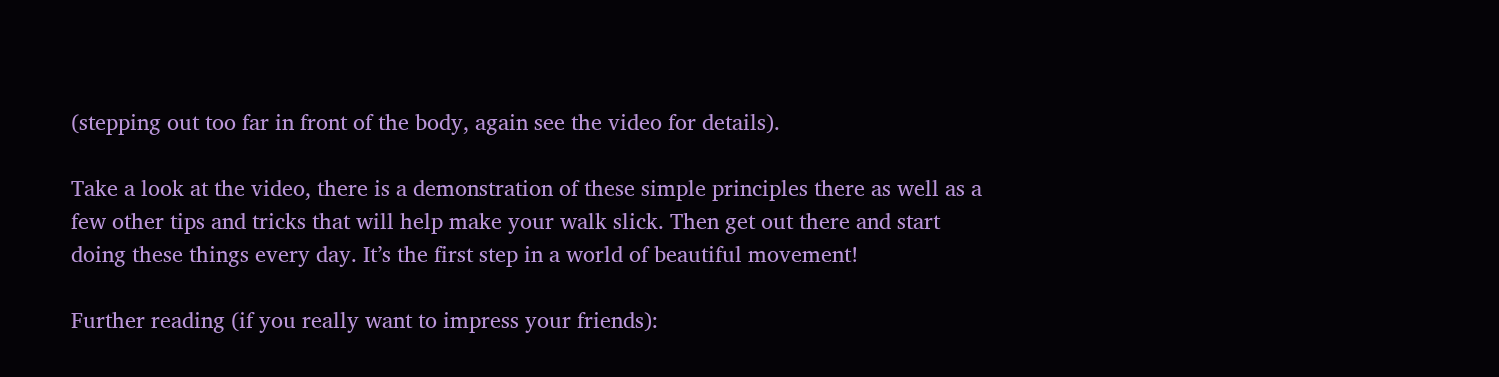(stepping out too far in front of the body, again see the video for details).

Take a look at the video, there is a demonstration of these simple principles there as well as a few other tips and tricks that will help make your walk slick. Then get out there and start doing these things every day. It’s the first step in a world of beautiful movement!

Further reading (if you really want to impress your friends):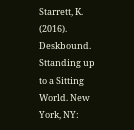Starrett, K. (2016). Deskbound. Sttanding up to a Sitting World. New York, NY: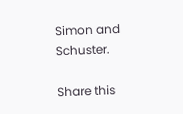Simon and Schuster.

Share this